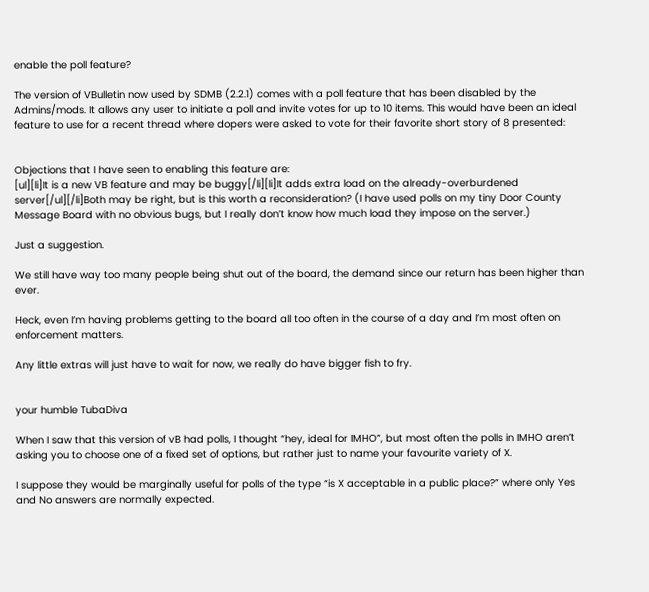enable the poll feature?

The version of VBulletin now used by SDMB (2.2.1) comes with a poll feature that has been disabled by the Admins/mods. It allows any user to initiate a poll and invite votes for up to 10 items. This would have been an ideal feature to use for a recent thread where dopers were asked to vote for their favorite short story of 8 presented:


Objections that I have seen to enabling this feature are:
[ul][li]It is a new VB feature and may be buggy[/li][li]It adds extra load on the already-overburdened server[/ul][/li]Both may be right, but is this worth a reconsideration? (I have used polls on my tiny Door County Message Board with no obvious bugs, but I really don’t know how much load they impose on the server.)

Just a suggestion.

We still have way too many people being shut out of the board, the demand since our return has been higher than ever.

Heck, even I’m having problems getting to the board all too often in the course of a day and I’m most often on enforcement matters.

Any little extras will just have to wait for now, we really do have bigger fish to fry.


your humble TubaDiva

When I saw that this version of vB had polls, I thought “hey, ideal for IMHO”, but most often the polls in IMHO aren’t asking you to choose one of a fixed set of options, but rather just to name your favourite variety of X.

I suppose they would be marginally useful for polls of the type “is X acceptable in a public place?” where only Yes and No answers are normally expected.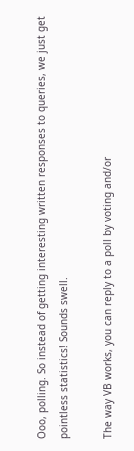Ooo, polling. So instead of getting interesting written responses to queries, we just get pointless statistics! Sounds swell.

The way VB works, you can reply to a poll by voting and/or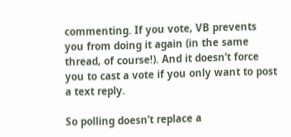commenting. If you vote, VB prevents you from doing it again (in the same thread, of course!). And it doesn’t force you to cast a vote if you only want to post a text reply.

So polling doesn’t replace a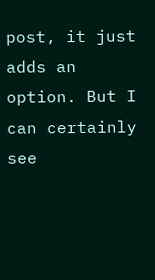post, it just adds an option. But I can certainly see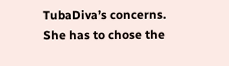TubaDiva’s concerns. She has to chose the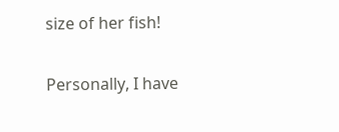size of her fish!

Personally, I have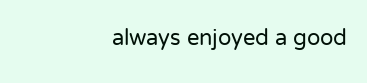always enjoyed a good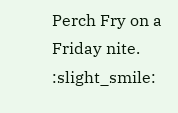Perch Fry on a Friday nite. :slight_smile: